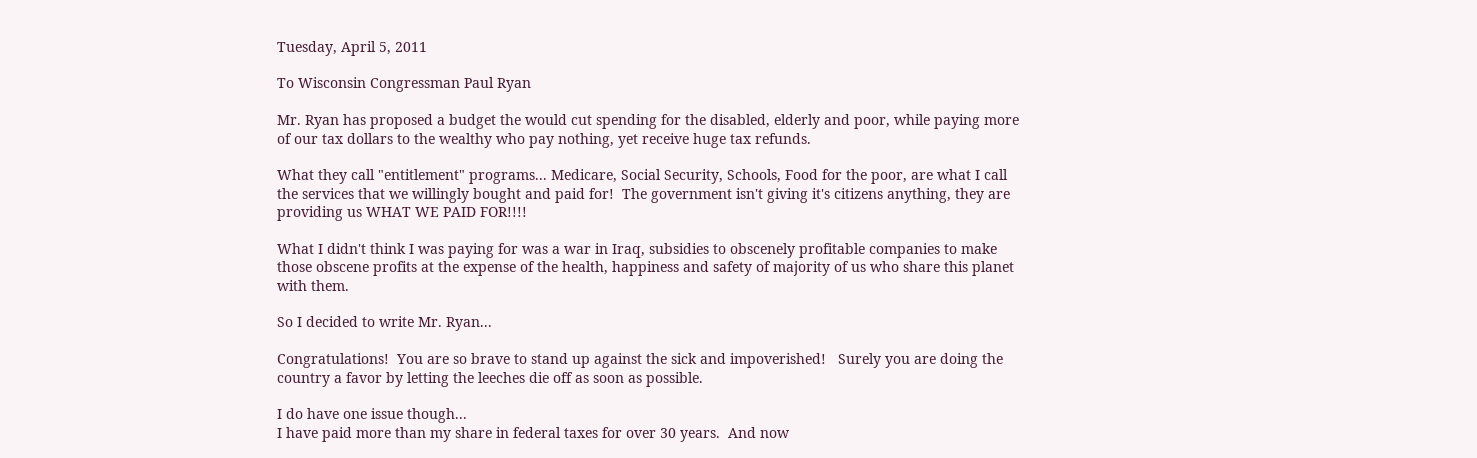Tuesday, April 5, 2011

To Wisconsin Congressman Paul Ryan

Mr. Ryan has proposed a budget the would cut spending for the disabled, elderly and poor, while paying more of our tax dollars to the wealthy who pay nothing, yet receive huge tax refunds.

What they call "entitlement" programs... Medicare, Social Security, Schools, Food for the poor, are what I call the services that we willingly bought and paid for!  The government isn't giving it's citizens anything, they are providing us WHAT WE PAID FOR!!!!

What I didn't think I was paying for was a war in Iraq, subsidies to obscenely profitable companies to make those obscene profits at the expense of the health, happiness and safety of majority of us who share this planet with them.

So I decided to write Mr. Ryan...

Congratulations!  You are so brave to stand up against the sick and impoverished!   Surely you are doing the country a favor by letting the leeches die off as soon as possible.

I do have one issue though...
I have paid more than my share in federal taxes for over 30 years.  And now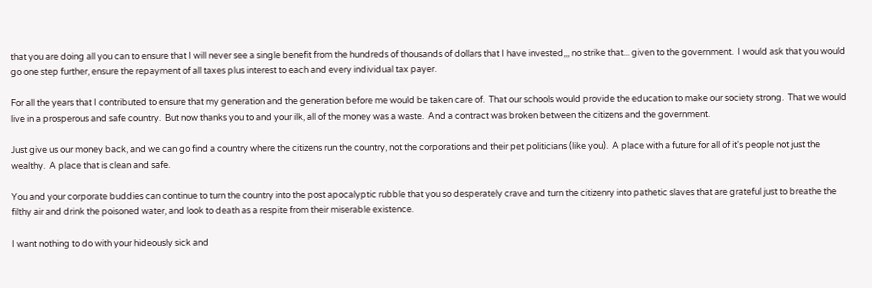that you are doing all you can to ensure that I will never see a single benefit from the hundreds of thousands of dollars that I have invested,,, no strike that... given to the government.  I would ask that you would go one step further, ensure the repayment of all taxes plus interest to each and every individual tax payer.

For all the years that I contributed to ensure that my generation and the generation before me would be taken care of.  That our schools would provide the education to make our society strong.  That we would live in a prosperous and safe country.  But now thanks you to and your ilk, all of the money was a waste.  And a contract was broken between the citizens and the government.

Just give us our money back, and we can go find a country where the citizens run the country, not the corporations and their pet politicians (like you).  A place with a future for all of it's people not just the wealthy.  A place that is clean and safe.

You and your corporate buddies can continue to turn the country into the post apocalyptic rubble that you so desperately crave and turn the citizenry into pathetic slaves that are grateful just to breathe the filthy air and drink the poisoned water, and look to death as a respite from their miserable existence.

I want nothing to do with your hideously sick and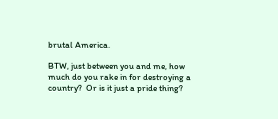brutal America.

BTW, just between you and me, how much do you rake in for destroying a country?  Or is it just a pride thing?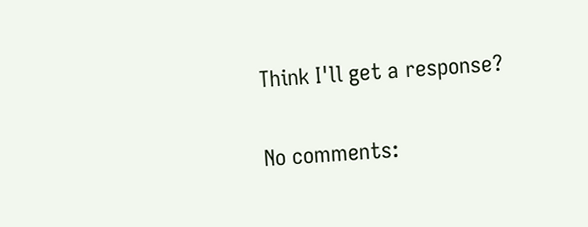Think I'll get a response?

No comments: